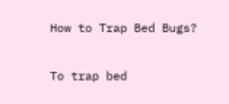How to Trap Bed Bugs?

To trap bed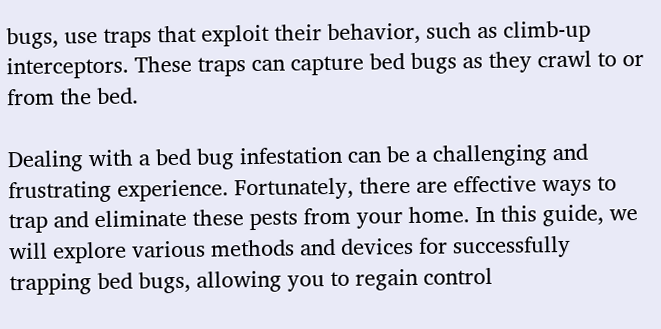bugs, use traps that exploit their behavior, such as climb-up interceptors. These traps can capture bed bugs as they crawl to or from the bed.

Dealing with a bed bug infestation can be a challenging and frustrating experience. Fortunately, there are effective ways to trap and eliminate these pests from your home. In this guide, we will explore various methods and devices for successfully trapping bed bugs, allowing you to regain control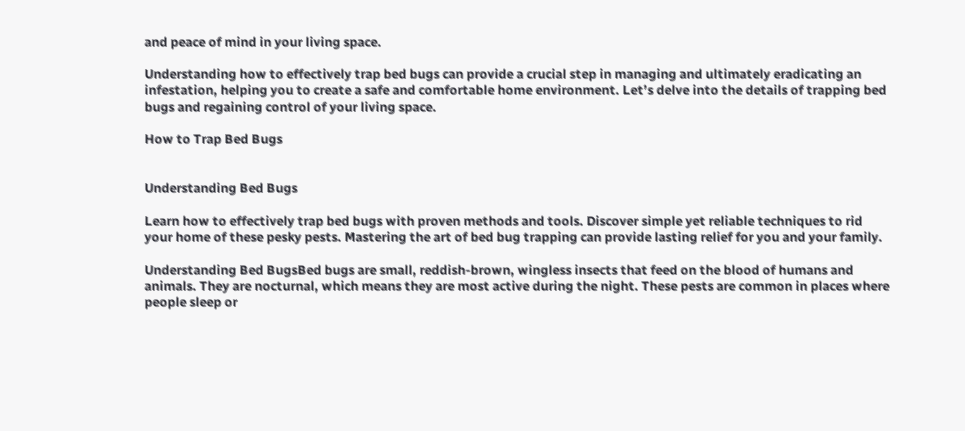and peace of mind in your living space.

Understanding how to effectively trap bed bugs can provide a crucial step in managing and ultimately eradicating an infestation, helping you to create a safe and comfortable home environment. Let’s delve into the details of trapping bed bugs and regaining control of your living space.

How to Trap Bed Bugs


Understanding Bed Bugs

Learn how to effectively trap bed bugs with proven methods and tools. Discover simple yet reliable techniques to rid your home of these pesky pests. Mastering the art of bed bug trapping can provide lasting relief for you and your family.

Understanding Bed BugsBed bugs are small, reddish-brown, wingless insects that feed on the blood of humans and animals. They are nocturnal, which means they are most active during the night. These pests are common in places where people sleep or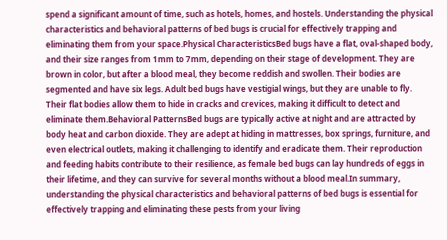spend a significant amount of time, such as hotels, homes, and hostels. Understanding the physical characteristics and behavioral patterns of bed bugs is crucial for effectively trapping and eliminating them from your space.Physical CharacteristicsBed bugs have a flat, oval-shaped body, and their size ranges from 1mm to 7mm, depending on their stage of development. They are brown in color, but after a blood meal, they become reddish and swollen. Their bodies are segmented and have six legs. Adult bed bugs have vestigial wings, but they are unable to fly. Their flat bodies allow them to hide in cracks and crevices, making it difficult to detect and eliminate them.Behavioral PatternsBed bugs are typically active at night and are attracted by body heat and carbon dioxide. They are adept at hiding in mattresses, box springs, furniture, and even electrical outlets, making it challenging to identify and eradicate them. Their reproduction and feeding habits contribute to their resilience, as female bed bugs can lay hundreds of eggs in their lifetime, and they can survive for several months without a blood meal.In summary, understanding the physical characteristics and behavioral patterns of bed bugs is essential for effectively trapping and eliminating these pests from your living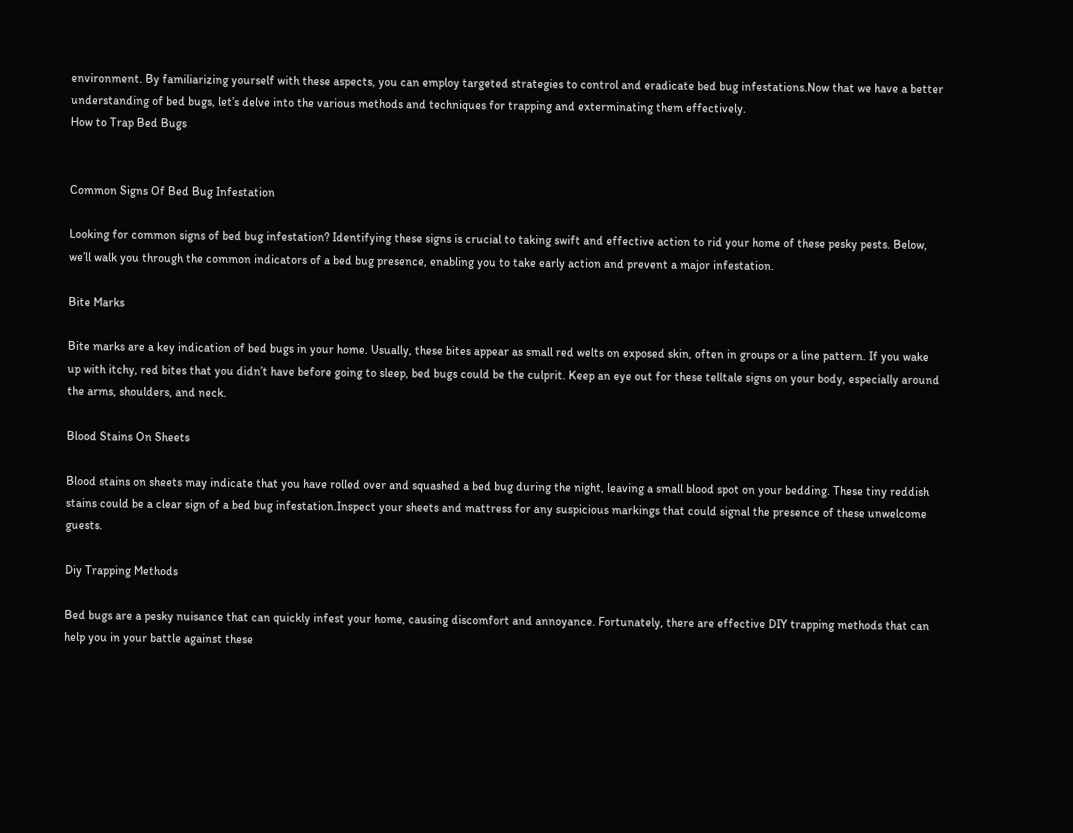environment. By familiarizing yourself with these aspects, you can employ targeted strategies to control and eradicate bed bug infestations.Now that we have a better understanding of bed bugs, let’s delve into the various methods and techniques for trapping and exterminating them effectively.
How to Trap Bed Bugs


Common Signs Of Bed Bug Infestation

Looking for common signs of bed bug infestation? Identifying these signs is crucial to taking swift and effective action to rid your home of these pesky pests. Below, we’ll walk you through the common indicators of a bed bug presence, enabling you to take early action and prevent a major infestation.

Bite Marks

Bite marks are a key indication of bed bugs in your home. Usually, these bites appear as small red welts on exposed skin, often in groups or a line pattern. If you wake up with itchy, red bites that you didn’t have before going to sleep, bed bugs could be the culprit. Keep an eye out for these telltale signs on your body, especially around the arms, shoulders, and neck.

Blood Stains On Sheets

Blood stains on sheets may indicate that you have rolled over and squashed a bed bug during the night, leaving a small blood spot on your bedding. These tiny reddish stains could be a clear sign of a bed bug infestation.Inspect your sheets and mattress for any suspicious markings that could signal the presence of these unwelcome guests.

Diy Trapping Methods

Bed bugs are a pesky nuisance that can quickly infest your home, causing discomfort and annoyance. Fortunately, there are effective DIY trapping methods that can help you in your battle against these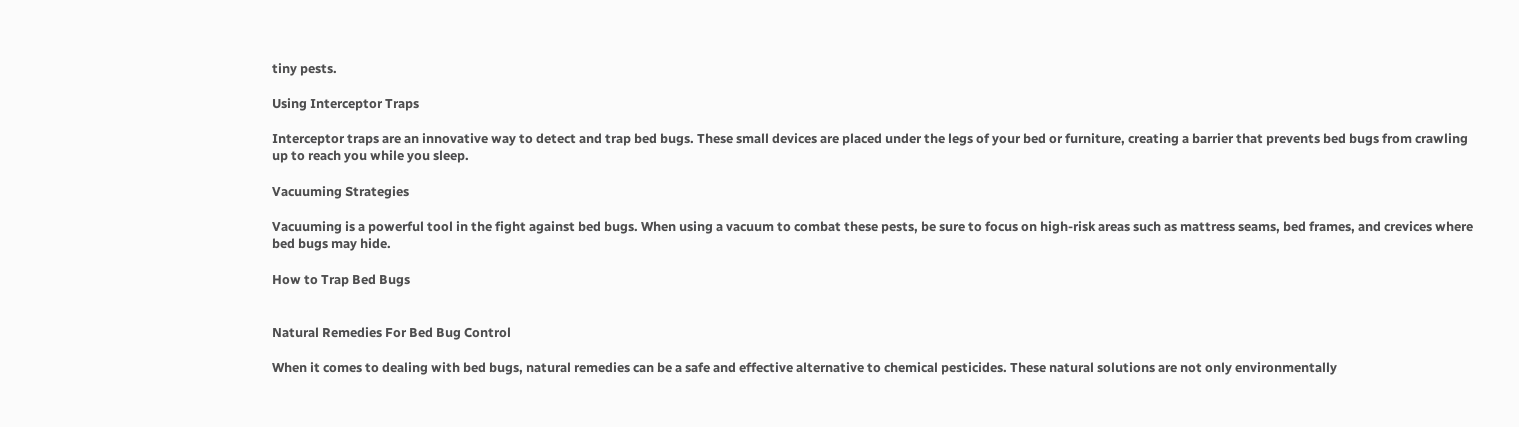tiny pests.

Using Interceptor Traps

Interceptor traps are an innovative way to detect and trap bed bugs. These small devices are placed under the legs of your bed or furniture, creating a barrier that prevents bed bugs from crawling up to reach you while you sleep.

Vacuuming Strategies

Vacuuming is a powerful tool in the fight against bed bugs. When using a vacuum to combat these pests, be sure to focus on high-risk areas such as mattress seams, bed frames, and crevices where bed bugs may hide.

How to Trap Bed Bugs


Natural Remedies For Bed Bug Control

When it comes to dealing with bed bugs, natural remedies can be a safe and effective alternative to chemical pesticides. These natural solutions are not only environmentally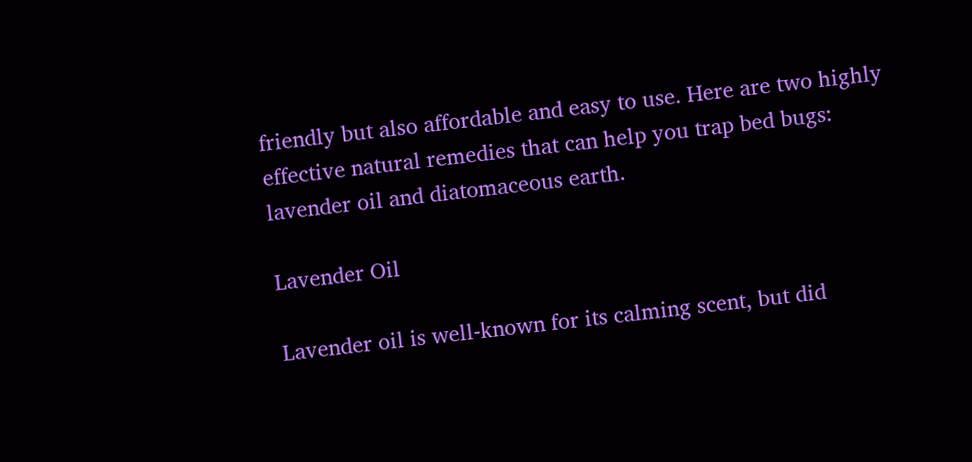friendly but also affordable and easy to use. Here are two highly effective natural remedies that can help you trap bed bugs: lavender oil and diatomaceous earth.

Lavender Oil

Lavender oil is well-known for its calming scent, but did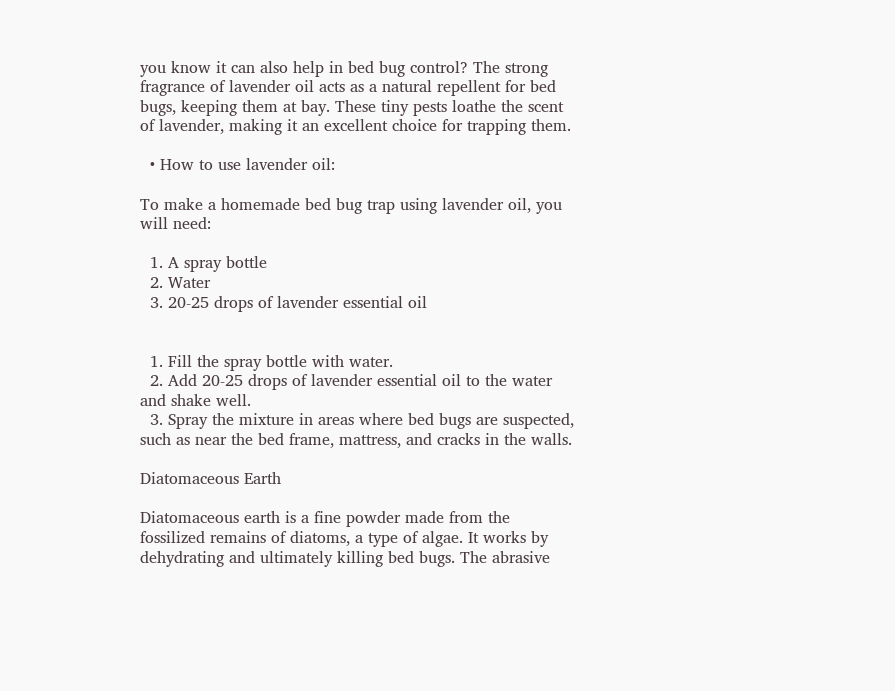you know it can also help in bed bug control? The strong fragrance of lavender oil acts as a natural repellent for bed bugs, keeping them at bay. These tiny pests loathe the scent of lavender, making it an excellent choice for trapping them.

  • How to use lavender oil:

To make a homemade bed bug trap using lavender oil, you will need:

  1. A spray bottle
  2. Water
  3. 20-25 drops of lavender essential oil


  1. Fill the spray bottle with water.
  2. Add 20-25 drops of lavender essential oil to the water and shake well.
  3. Spray the mixture in areas where bed bugs are suspected, such as near the bed frame, mattress, and cracks in the walls.

Diatomaceous Earth

Diatomaceous earth is a fine powder made from the fossilized remains of diatoms, a type of algae. It works by dehydrating and ultimately killing bed bugs. The abrasive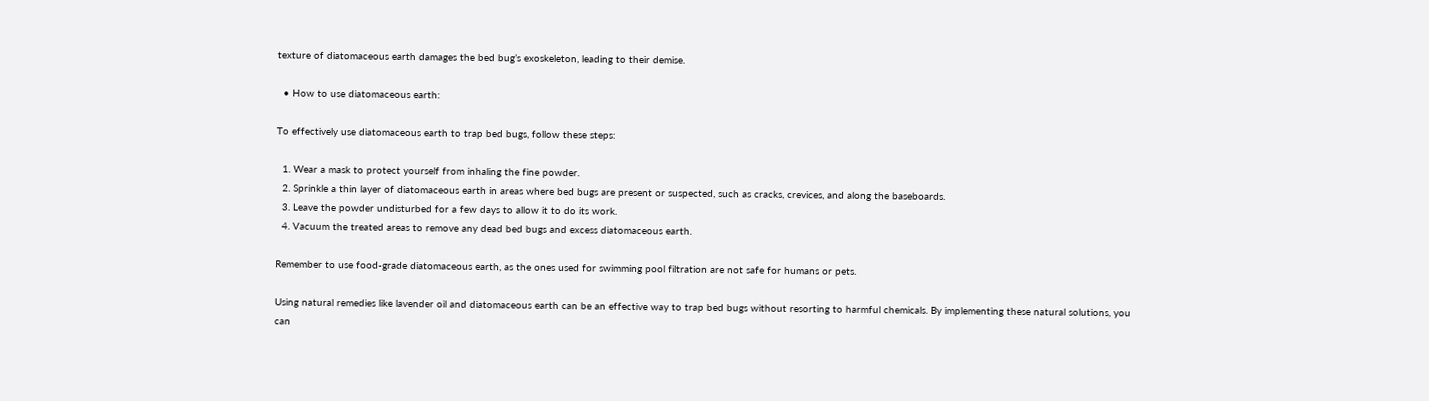texture of diatomaceous earth damages the bed bug’s exoskeleton, leading to their demise.

  • How to use diatomaceous earth:

To effectively use diatomaceous earth to trap bed bugs, follow these steps:

  1. Wear a mask to protect yourself from inhaling the fine powder.
  2. Sprinkle a thin layer of diatomaceous earth in areas where bed bugs are present or suspected, such as cracks, crevices, and along the baseboards.
  3. Leave the powder undisturbed for a few days to allow it to do its work.
  4. Vacuum the treated areas to remove any dead bed bugs and excess diatomaceous earth.

Remember to use food-grade diatomaceous earth, as the ones used for swimming pool filtration are not safe for humans or pets.

Using natural remedies like lavender oil and diatomaceous earth can be an effective way to trap bed bugs without resorting to harmful chemicals. By implementing these natural solutions, you can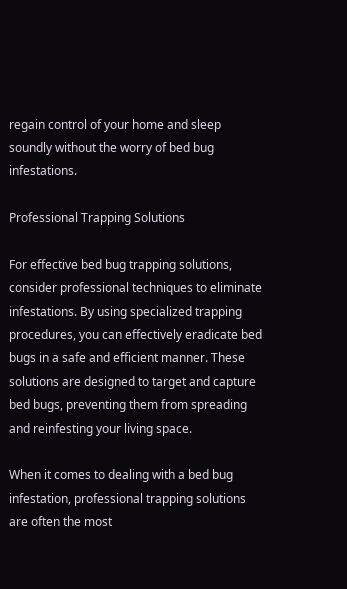regain control of your home and sleep soundly without the worry of bed bug infestations.

Professional Trapping Solutions

For effective bed bug trapping solutions, consider professional techniques to eliminate infestations. By using specialized trapping procedures, you can effectively eradicate bed bugs in a safe and efficient manner. These solutions are designed to target and capture bed bugs, preventing them from spreading and reinfesting your living space.

When it comes to dealing with a bed bug infestation, professional trapping solutions are often the most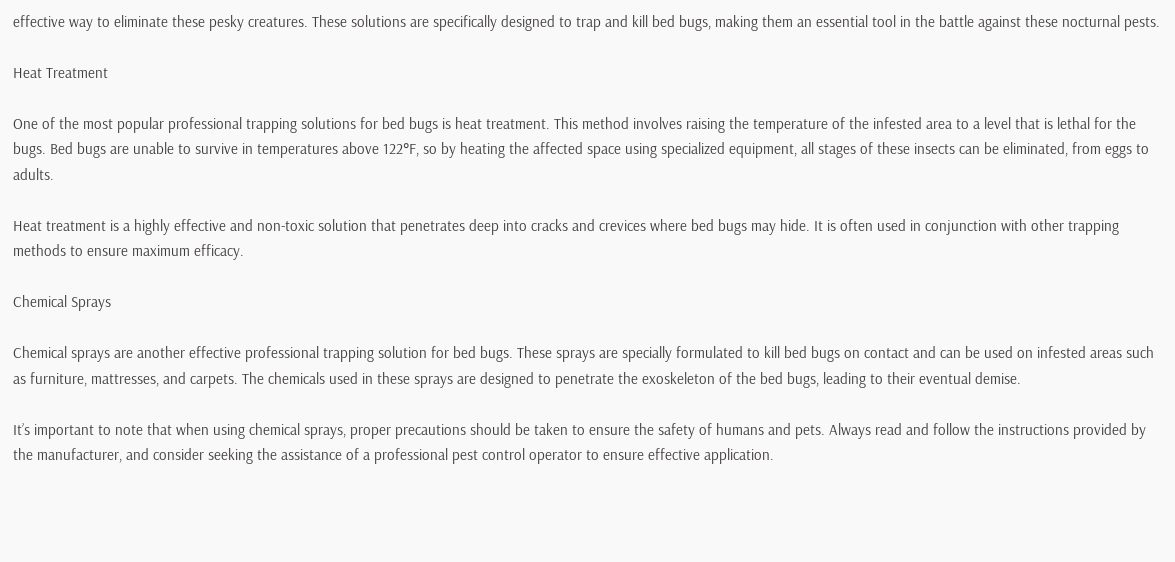effective way to eliminate these pesky creatures. These solutions are specifically designed to trap and kill bed bugs, making them an essential tool in the battle against these nocturnal pests.

Heat Treatment

One of the most popular professional trapping solutions for bed bugs is heat treatment. This method involves raising the temperature of the infested area to a level that is lethal for the bugs. Bed bugs are unable to survive in temperatures above 122°F, so by heating the affected space using specialized equipment, all stages of these insects can be eliminated, from eggs to adults.

Heat treatment is a highly effective and non-toxic solution that penetrates deep into cracks and crevices where bed bugs may hide. It is often used in conjunction with other trapping methods to ensure maximum efficacy.

Chemical Sprays

Chemical sprays are another effective professional trapping solution for bed bugs. These sprays are specially formulated to kill bed bugs on contact and can be used on infested areas such as furniture, mattresses, and carpets. The chemicals used in these sprays are designed to penetrate the exoskeleton of the bed bugs, leading to their eventual demise.

It’s important to note that when using chemical sprays, proper precautions should be taken to ensure the safety of humans and pets. Always read and follow the instructions provided by the manufacturer, and consider seeking the assistance of a professional pest control operator to ensure effective application.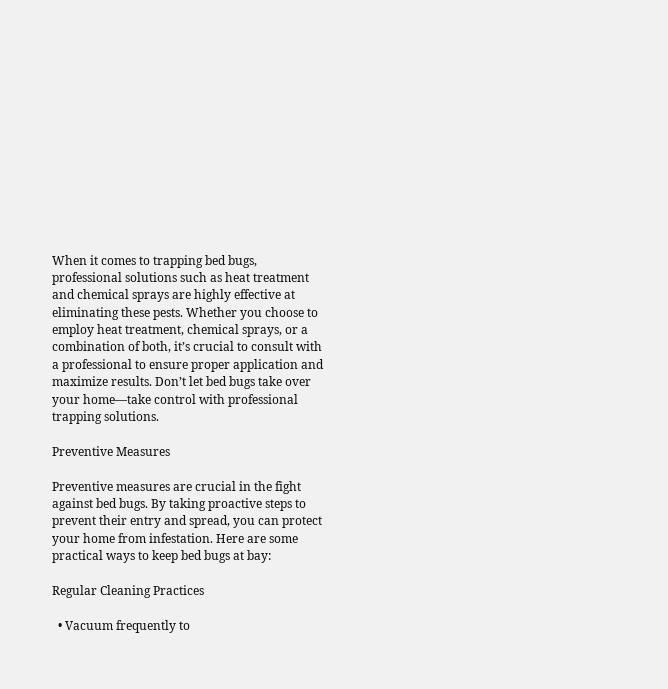When it comes to trapping bed bugs, professional solutions such as heat treatment and chemical sprays are highly effective at eliminating these pests. Whether you choose to employ heat treatment, chemical sprays, or a combination of both, it’s crucial to consult with a professional to ensure proper application and maximize results. Don’t let bed bugs take over your home—take control with professional trapping solutions.

Preventive Measures

Preventive measures are crucial in the fight against bed bugs. By taking proactive steps to prevent their entry and spread, you can protect your home from infestation. Here are some practical ways to keep bed bugs at bay:

Regular Cleaning Practices

  • Vacuum frequently to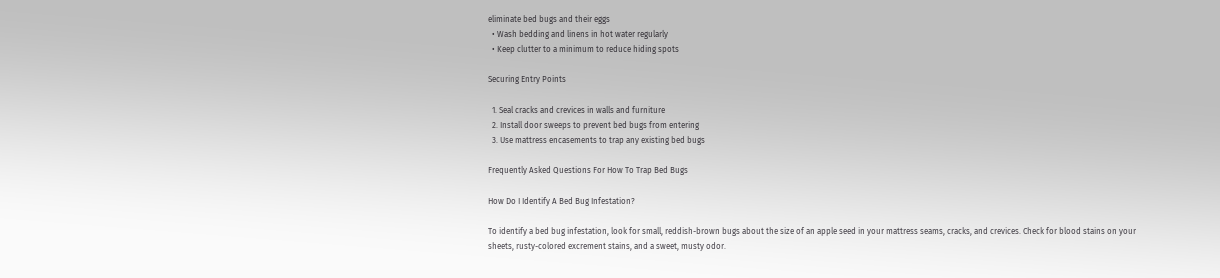eliminate bed bugs and their eggs
  • Wash bedding and linens in hot water regularly
  • Keep clutter to a minimum to reduce hiding spots

Securing Entry Points

  1. Seal cracks and crevices in walls and furniture
  2. Install door sweeps to prevent bed bugs from entering
  3. Use mattress encasements to trap any existing bed bugs

Frequently Asked Questions For How To Trap Bed Bugs

How Do I Identify A Bed Bug Infestation?

To identify a bed bug infestation, look for small, reddish-brown bugs about the size of an apple seed in your mattress seams, cracks, and crevices. Check for blood stains on your sheets, rusty-colored excrement stains, and a sweet, musty odor.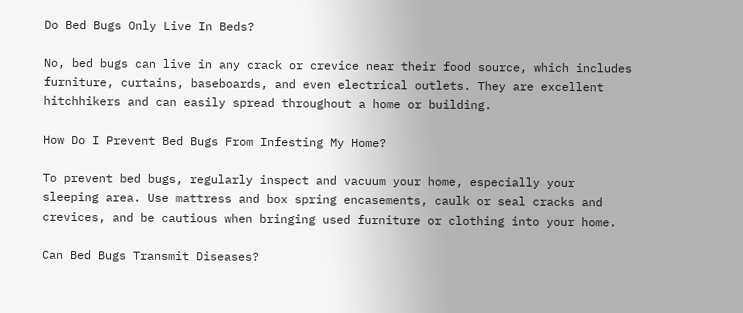Do Bed Bugs Only Live In Beds?

No, bed bugs can live in any crack or crevice near their food source, which includes furniture, curtains, baseboards, and even electrical outlets. They are excellent hitchhikers and can easily spread throughout a home or building.

How Do I Prevent Bed Bugs From Infesting My Home?

To prevent bed bugs, regularly inspect and vacuum your home, especially your sleeping area. Use mattress and box spring encasements, caulk or seal cracks and crevices, and be cautious when bringing used furniture or clothing into your home.

Can Bed Bugs Transmit Diseases?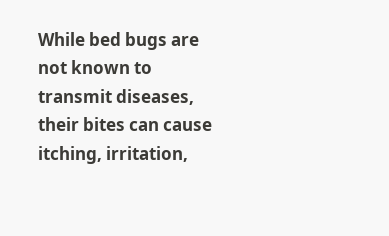While bed bugs are not known to transmit diseases, their bites can cause itching, irritation,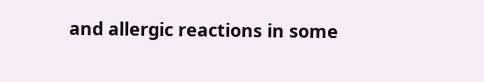and allergic reactions in some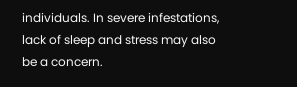individuals. In severe infestations, lack of sleep and stress may also be a concern.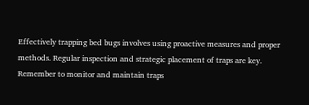Effectively trapping bed bugs involves using proactive measures and proper methods. Regular inspection and strategic placement of traps are key. Remember to monitor and maintain traps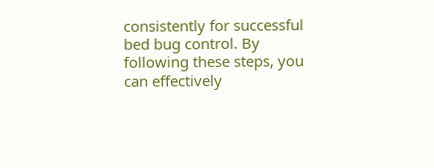consistently for successful bed bug control. By following these steps, you can effectively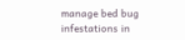manage bed bug infestations in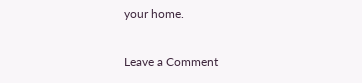your home.

Leave a Comment